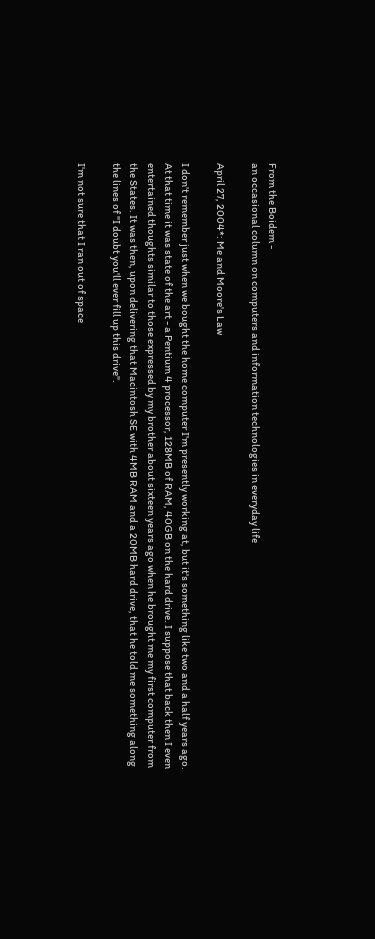From the Boidem -
an occasional column on computers and information technologies in everyday life

April 27, 2004*: Me and Moore's Law

I don't remember just when we bought the home computer I'm presently working at, but it's something like two and a half years ago. At that time it was state of the art - a Pentium 4 processor, 128MB of RAM, 40GB on the hard drive. I suppose that back then I even entertained thoughts similar to those expressed by my brother about sixteen years ago when he brought me my first computer from the States. It was then, upon delivering that Macintosh SE with 4MB RAM and a 20MB hard drive, that he told me something along the lines of "I doubt you'll ever fill up this drive".

I'm not sure that I ran out of space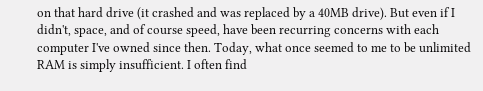on that hard drive (it crashed and was replaced by a 40MB drive). But even if I didn't, space, and of course speed, have been recurring concerns with each computer I've owned since then. Today, what once seemed to me to be unlimited RAM is simply insufficient. I often find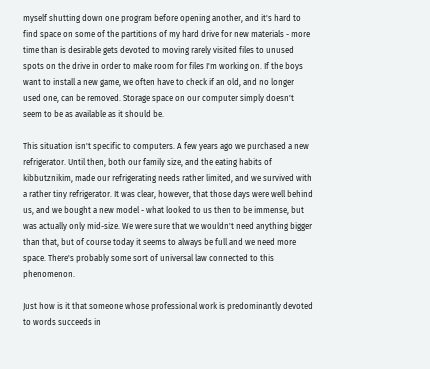myself shutting down one program before opening another, and it's hard to find space on some of the partitions of my hard drive for new materials - more time than is desirable gets devoted to moving rarely visited files to unused spots on the drive in order to make room for files I'm working on. If the boys want to install a new game, we often have to check if an old, and no longer used one, can be removed. Storage space on our computer simply doesn't seem to be as available as it should be.

This situation isn't specific to computers. A few years ago we purchased a new refrigerator. Until then, both our family size, and the eating habits of kibbutznikim, made our refrigerating needs rather limited, and we survived with a rather tiny refrigerator. It was clear, however, that those days were well behind us, and we bought a new model - what looked to us then to be immense, but was actually only mid-size. We were sure that we wouldn't need anything bigger than that, but of course today it seems to always be full and we need more space. There's probably some sort of universal law connected to this phenomenon.

Just how is it that someone whose professional work is predominantly devoted to words succeeds in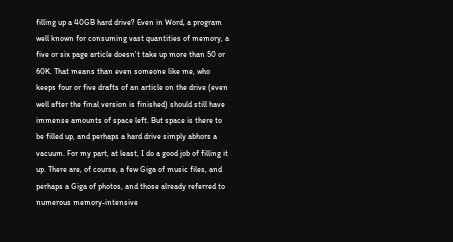filling up a 40GB hard drive? Even in Word, a program well known for consuming vast quantities of memory, a five or six page article doesn't take up more than 50 or 60K. That means than even someone like me, who keeps four or five drafts of an article on the drive (even well after the final version is finished) should still have immense amounts of space left. But space is there to be filled up, and perhaps a hard drive simply abhors a vacuum. For my part, at least, I do a good job of filling it up. There are, of course, a few Giga of music files, and perhaps a Giga of photos, and those already referred to numerous memory-intensive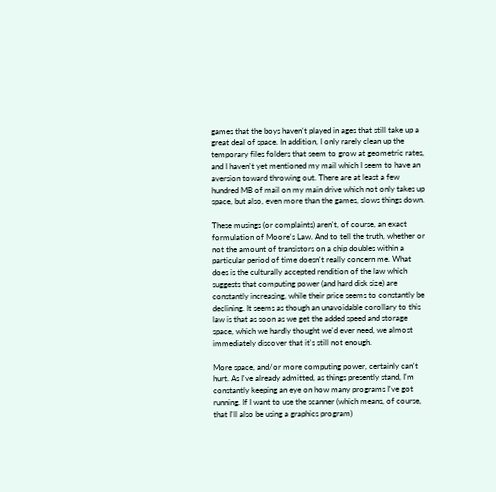games that the boys haven't played in ages that still take up a great deal of space. In addition, I only rarely clean up the temporary files folders that seem to grow at geometric rates, and I haven't yet mentioned my mail which I seem to have an aversion toward throwing out. There are at least a few hundred MB of mail on my main drive which not only takes up space, but also, even more than the games, slows things down.

These musings (or complaints) aren't, of course, an exact formulation of Moore's Law. And to tell the truth, whether or not the amount of transistors on a chip doubles within a particular period of time doesn't really concern me. What does is the culturally accepted rendition of the law which suggests that computing power (and hard disk size) are constantly increasing, while their price seems to constantly be declining. It seems as though an unavoidable corollary to this law is that as soon as we get the added speed and storage space, which we hardly thought we'd ever need, we almost immediately discover that it's still not enough.

More space, and/or more computing power, certainly can't hurt. As I've already admitted, as things presently stand, I'm constantly keeping an eye on how many programs I've got running. If I want to use the scanner (which means, of course, that I'll also be using a graphics program)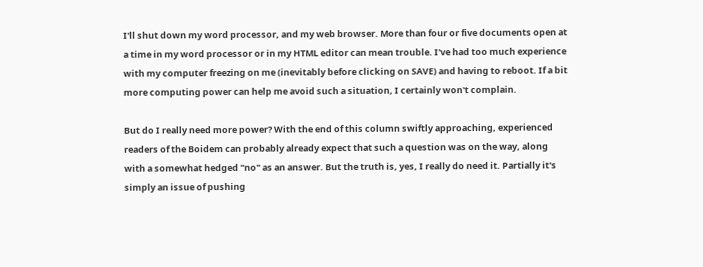I'll shut down my word processor, and my web browser. More than four or five documents open at a time in my word processor or in my HTML editor can mean trouble. I've had too much experience with my computer freezing on me (inevitably before clicking on SAVE) and having to reboot. If a bit more computing power can help me avoid such a situation, I certainly won't complain.

But do I really need more power? With the end of this column swiftly approaching, experienced readers of the Boidem can probably already expect that such a question was on the way, along with a somewhat hedged "no" as an answer. But the truth is, yes, I really do need it. Partially it's simply an issue of pushing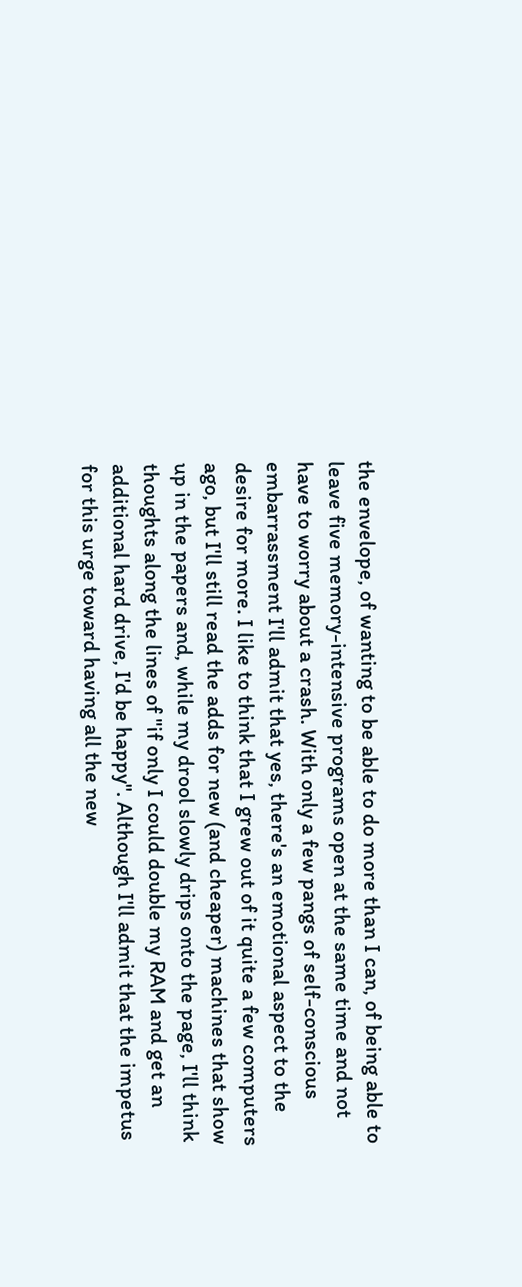the envelope, of wanting to be able to do more than I can, of being able to leave five memory-intensive programs open at the same time and not have to worry about a crash. With only a few pangs of self-conscious embarrassment I'll admit that yes, there's an emotional aspect to the desire for more. I like to think that I grew out of it quite a few computers ago, but I'll still read the adds for new (and cheaper) machines that show up in the papers and, while my drool slowly drips onto the page, I'll think thoughts along the lines of "if only I could double my RAM and get an additional hard drive, I'd be happy". Although I'll admit that the impetus for this urge toward having all the new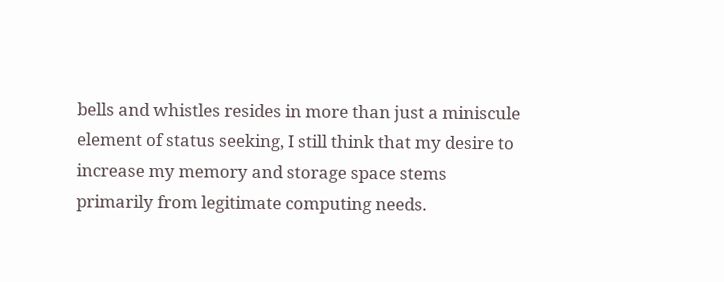bells and whistles resides in more than just a miniscule element of status seeking, I still think that my desire to increase my memory and storage space stems primarily from legitimate computing needs.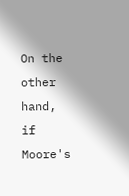On the other hand, if Moore's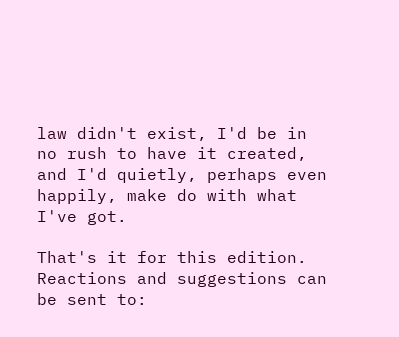law didn't exist, I'd be in no rush to have it created, and I'd quietly, perhaps even happily, make do with what I've got.

That's it for this edition. Reactions and suggestions can be sent to: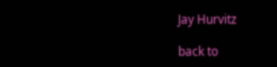Jay Hurvitz

back to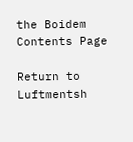the Boidem Contents Page

Return to Luftmentsh